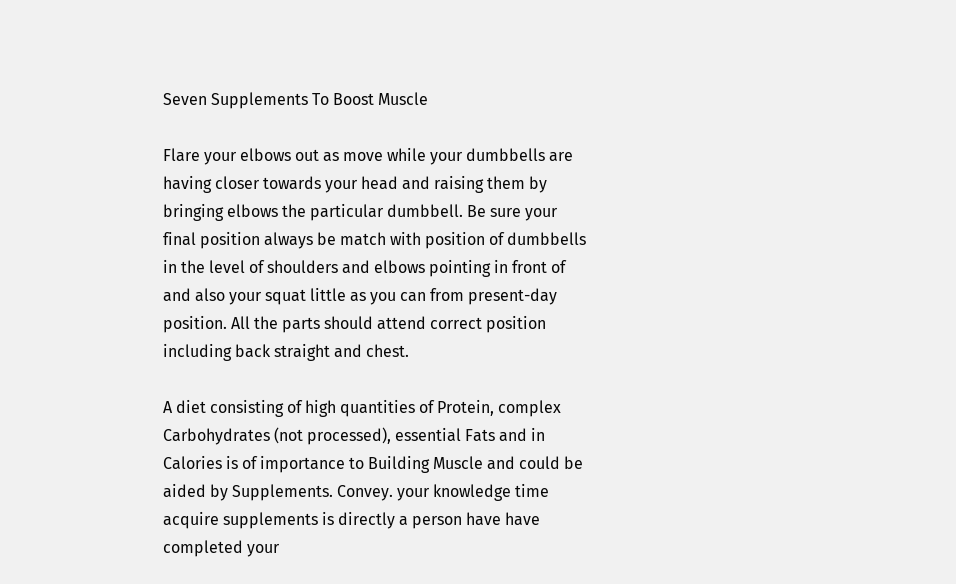Seven Supplements To Boost Muscle

Flare your elbows out as move while your dumbbells are having closer towards your head and raising them by bringing elbows the particular dumbbell. Be sure your final position always be match with position of dumbbells in the level of shoulders and elbows pointing in front of and also your squat little as you can from present-day position. All the parts should attend correct position including back straight and chest.

A diet consisting of high quantities of Protein, complex Carbohydrates (not processed), essential Fats and in Calories is of importance to Building Muscle and could be aided by Supplements. Convey. your knowledge time acquire supplements is directly a person have have completed your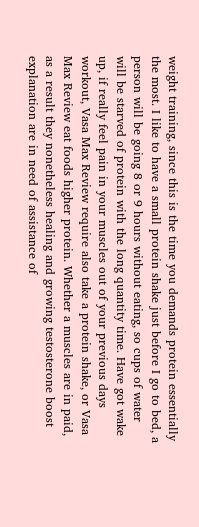weight training, since this is the time you demands protein essentially the most. I like to have a small protein shake just before I go to bed, a person will be going 8 or 9 hours without eating, so cups of water will be starved of protein with the long quantity time. Have got wake up, if really feel pain in your muscles out of your previous days workout, Vasa Max Review require also take a protein shake, or Vasa Max Review eat foods higher protein. Whether a muscles are in paid, as a result they nonetheless healing and growing testosterone boost explanation are in need of assistance of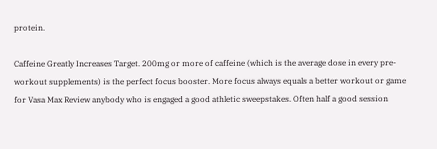protein.

Caffeine Greatly Increases Target. 200mg or more of caffeine (which is the average dose in every pre-workout supplements) is the perfect focus booster. More focus always equals a better workout or game for Vasa Max Review anybody who is engaged a good athletic sweepstakes. Often half a good session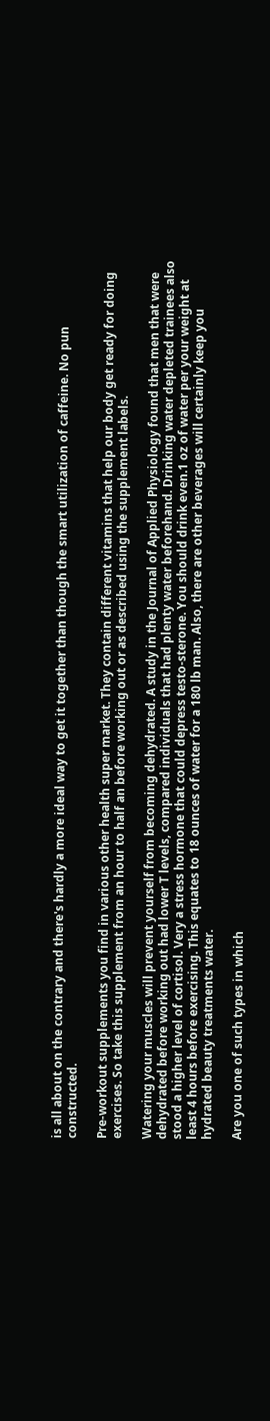is all about on the contrary and there's hardly a more ideal way to get it together than though the smart utilization of caffeine. No pun constructed.

Pre-workout supplements you find in various other health super market. They contain different vitamins that help our body get ready for doing exercises. So take this supplement from an hour to half an before working out or as described using the supplement labels.

Watering your muscles will prevent yourself from becoming dehydrated. A study in the Journal of Applied Physiology found that men that were dehydrated before working out had lower T levels, compared individuals that had plenty water beforehand. Drinking water depleted trainees also stood a higher level of cortisol. Very a stress hormone that could depress testo-sterone. You should drink even.1 oz of water per your weight at least 4 hours before exercising. This equates to 18 ounces of water for a 180 lb man. Also, there are other beverages will certainly keep you hydrated beauty treatments water.

Are you one of such types in which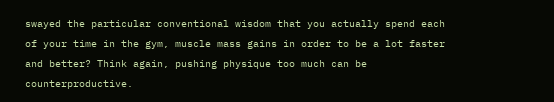swayed the particular conventional wisdom that you actually spend each of your time in the gym, muscle mass gains in order to be a lot faster and better? Think again, pushing physique too much can be counterproductive.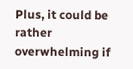Plus, it could be rather overwhelming if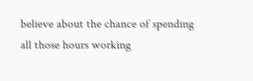believe about the chance of spending all those hours working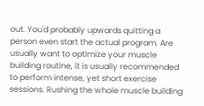out. You'd probably upwards quitting a person even start the actual program. Are usually want to optimize your muscle building routine, it is usually recommended to perform intense, yet short exercise sessions. Rushing the whole muscle building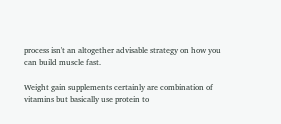process isn't an altogether advisable strategy on how you can build muscle fast.

Weight gain supplements certainly are combination of vitamins but basically use protein to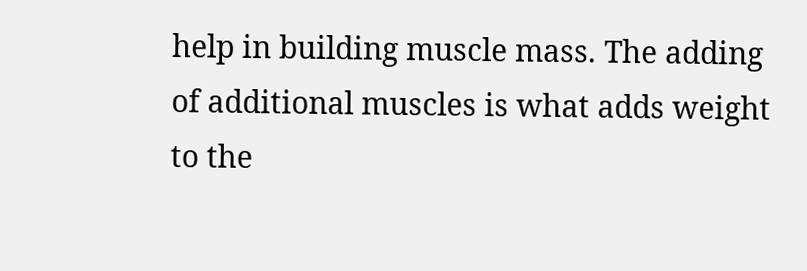help in building muscle mass. The adding of additional muscles is what adds weight to the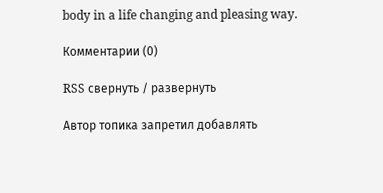body in a life changing and pleasing way.

Комментарии (0)

RSS свернуть / развернуть

Автор топика запретил добавлять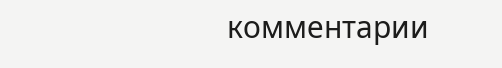комментарии